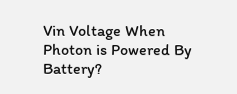Vin Voltage When Photon is Powered By Battery?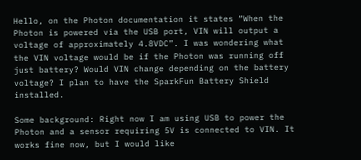Hello, on the Photon documentation it states “When the Photon is powered via the USB port, VIN will output a voltage of approximately 4.8VDC”. I was wondering what the VIN voltage would be if the Photon was running off just battery? Would VIN change depending on the battery voltage? I plan to have the SparkFun Battery Shield installed.

Some background: Right now I am using USB to power the Photon and a sensor requiring 5V is connected to VIN. It works fine now, but I would like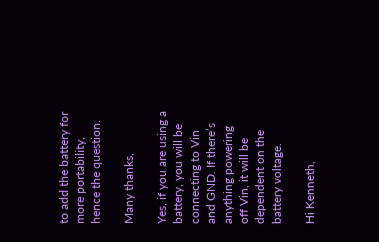to add the battery for more portability, hence the question.

Many thanks,

Yes, if you are using a battery, you will be connecting to Vin and GND. If there’s anything powering off Vin, it will be dependent on the battery voltage.

Hi Kenneth,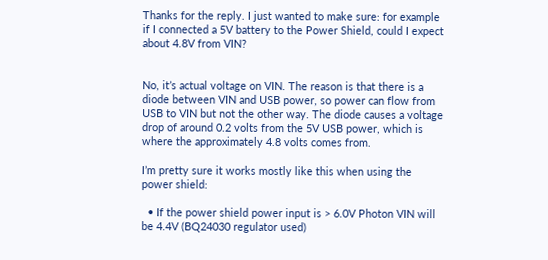Thanks for the reply. I just wanted to make sure: for example if I connected a 5V battery to the Power Shield, could I expect about 4.8V from VIN?


No, it’s actual voltage on VIN. The reason is that there is a diode between VIN and USB power, so power can flow from USB to VIN but not the other way. The diode causes a voltage drop of around 0.2 volts from the 5V USB power, which is where the approximately 4.8 volts comes from.

I’m pretty sure it works mostly like this when using the power shield:

  • If the power shield power input is > 6.0V Photon VIN will be 4.4V (BQ24030 regulator used)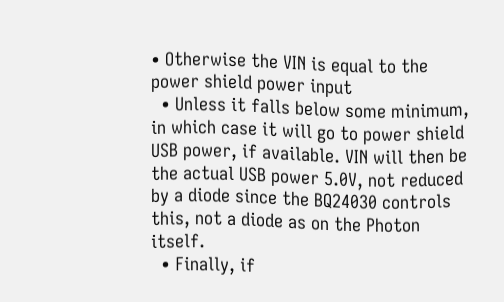• Otherwise the VIN is equal to the power shield power input
  • Unless it falls below some minimum, in which case it will go to power shield USB power, if available. VIN will then be the actual USB power 5.0V, not reduced by a diode since the BQ24030 controls this, not a diode as on the Photon itself.
  • Finally, if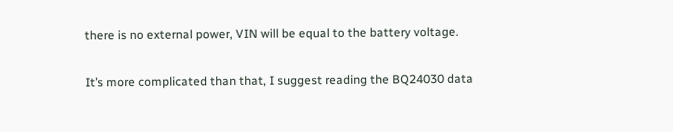there is no external power, VIN will be equal to the battery voltage.

It’s more complicated than that, I suggest reading the BQ24030 data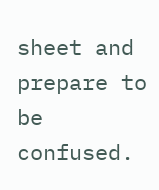sheet and prepare to be confused.